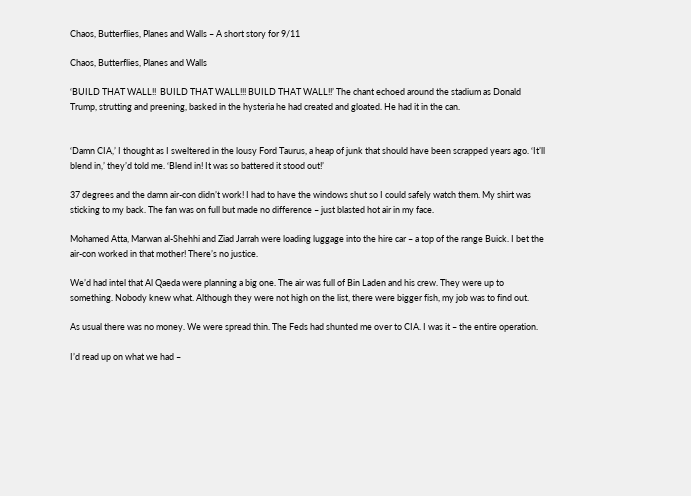Chaos, Butterflies, Planes and Walls – A short story for 9/11

Chaos, Butterflies, Planes and Walls

‘BUILD THAT WALL!!  BUILD THAT WALL!!! BUILD THAT WALL!!’ The chant echoed around the stadium as Donald Trump, strutting and preening, basked in the hysteria he had created and gloated. He had it in the can.


‘Damn CIA,’ I thought as I sweltered in the lousy Ford Taurus, a heap of junk that should have been scrapped years ago. ‘It’ll blend in,’ they’d told me. ‘Blend in! It was so battered it stood out!’

37 degrees and the damn air-con didn’t work! I had to have the windows shut so I could safely watch them. My shirt was sticking to my back. The fan was on full but made no difference – just blasted hot air in my face.

Mohamed Atta, Marwan al-Shehhi and Ziad Jarrah were loading luggage into the hire car – a top of the range Buick. I bet the air-con worked in that mother! There’s no justice.

We’d had intel that Al Qaeda were planning a big one. The air was full of Bin Laden and his crew. They were up to something. Nobody knew what. Although they were not high on the list, there were bigger fish, my job was to find out.

As usual there was no money. We were spread thin. The Feds had shunted me over to CIA. I was it – the entire operation.

I’d read up on what we had –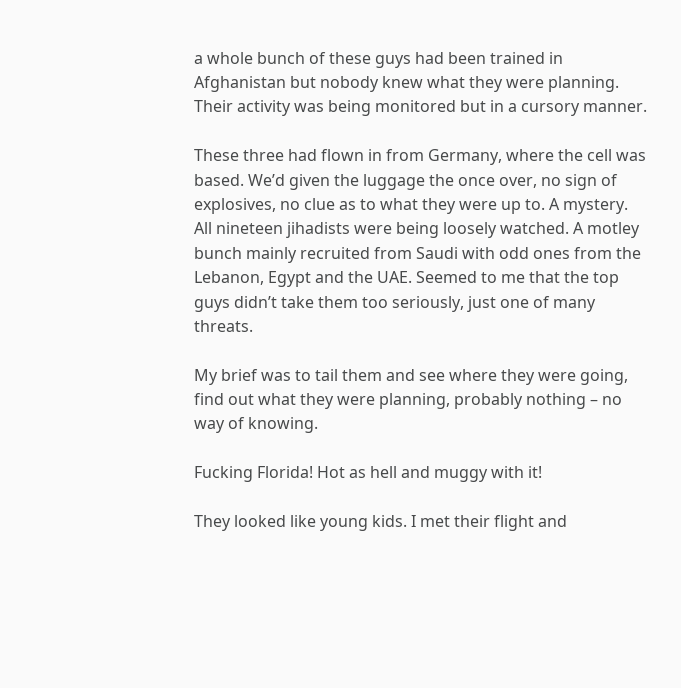a whole bunch of these guys had been trained in Afghanistan but nobody knew what they were planning. Their activity was being monitored but in a cursory manner.

These three had flown in from Germany, where the cell was based. We’d given the luggage the once over, no sign of explosives, no clue as to what they were up to. A mystery.  All nineteen jihadists were being loosely watched. A motley bunch mainly recruited from Saudi with odd ones from the Lebanon, Egypt and the UAE. Seemed to me that the top guys didn’t take them too seriously, just one of many threats.

My brief was to tail them and see where they were going, find out what they were planning, probably nothing – no way of knowing.

Fucking Florida! Hot as hell and muggy with it!

They looked like young kids. I met their flight and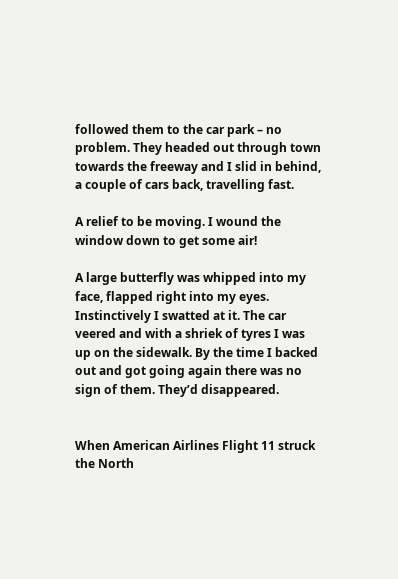followed them to the car park – no problem. They headed out through town towards the freeway and I slid in behind, a couple of cars back, travelling fast.

A relief to be moving. I wound the window down to get some air!

A large butterfly was whipped into my face, flapped right into my eyes. Instinctively I swatted at it. The car veered and with a shriek of tyres I was up on the sidewalk. By the time I backed out and got going again there was no sign of them. They’d disappeared.


When American Airlines Flight 11 struck the North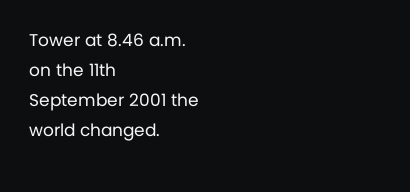Tower at 8.46 a.m. on the 11th September 2001 the world changed.